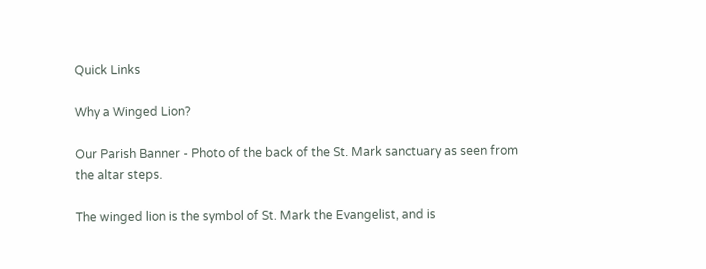Quick Links

Why a Winged Lion?

Our Parish Banner - Photo of the back of the St. Mark sanctuary as seen from the altar steps.

The winged lion is the symbol of St. Mark the Evangelist, and is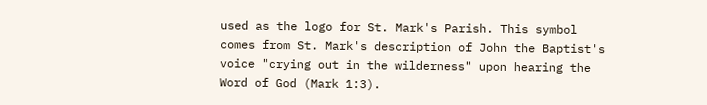used as the logo for St. Mark's Parish. This symbol comes from St. Mark's description of John the Baptist's voice "crying out in the wilderness" upon hearing the Word of God (Mark 1:3).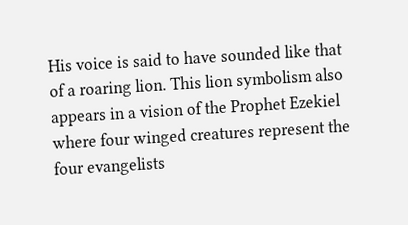His voice is said to have sounded like that of a roaring lion. This lion symbolism also appears in a vision of the Prophet Ezekiel where four winged creatures represent the four evangelists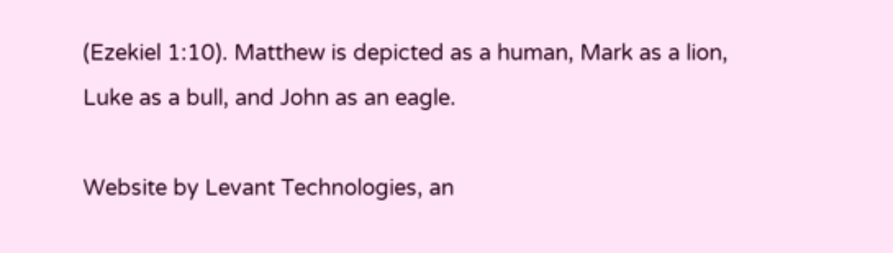(Ezekiel 1:10). Matthew is depicted as a human, Mark as a lion, Luke as a bull, and John as an eagle.

Website by Levant Technologies, an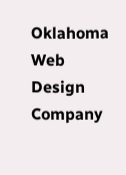Oklahoma Web Design Company